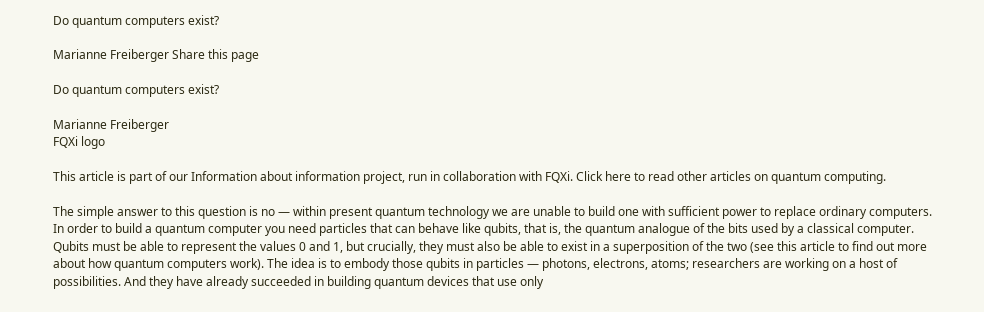Do quantum computers exist?

Marianne Freiberger Share this page

Do quantum computers exist?

Marianne Freiberger
FQXi logo

This article is part of our Information about information project, run in collaboration with FQXi. Click here to read other articles on quantum computing.

The simple answer to this question is no — within present quantum technology we are unable to build one with sufficient power to replace ordinary computers. In order to build a quantum computer you need particles that can behave like qubits, that is, the quantum analogue of the bits used by a classical computer. Qubits must be able to represent the values 0 and 1, but crucially, they must also be able to exist in a superposition of the two (see this article to find out more about how quantum computers work). The idea is to embody those qubits in particles — photons, electrons, atoms; researchers are working on a host of possibilities. And they have already succeeded in building quantum devices that use only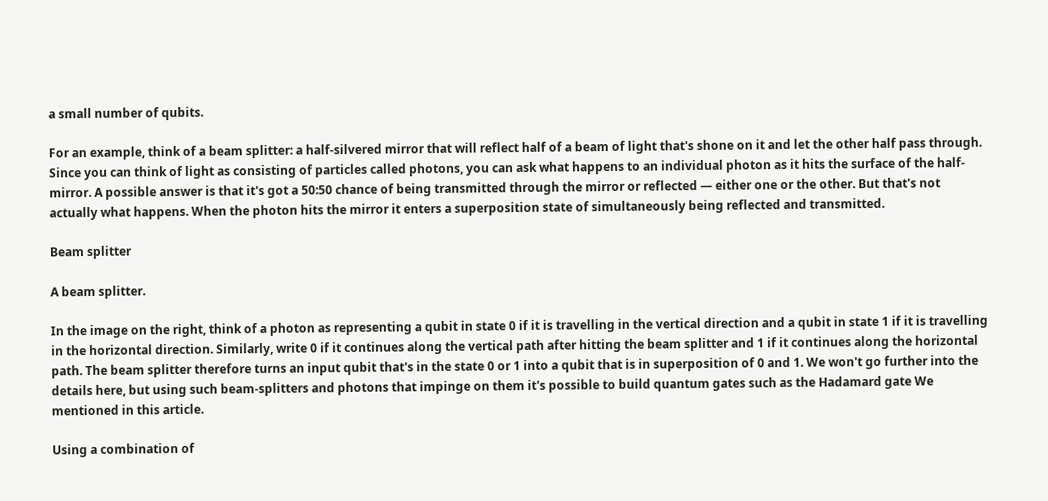a small number of qubits.

For an example, think of a beam splitter: a half-silvered mirror that will reflect half of a beam of light that's shone on it and let the other half pass through. Since you can think of light as consisting of particles called photons, you can ask what happens to an individual photon as it hits the surface of the half-mirror. A possible answer is that it's got a 50:50 chance of being transmitted through the mirror or reflected — either one or the other. But that's not actually what happens. When the photon hits the mirror it enters a superposition state of simultaneously being reflected and transmitted.

Beam splitter

A beam splitter.

In the image on the right, think of a photon as representing a qubit in state 0 if it is travelling in the vertical direction and a qubit in state 1 if it is travelling in the horizontal direction. Similarly, write 0 if it continues along the vertical path after hitting the beam splitter and 1 if it continues along the horizontal path. The beam splitter therefore turns an input qubit that's in the state 0 or 1 into a qubit that is in superposition of 0 and 1. We won't go further into the details here, but using such beam-splitters and photons that impinge on them it's possible to build quantum gates such as the Hadamard gate We mentioned in this article.

Using a combination of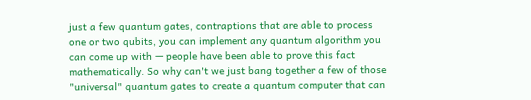just a few quantum gates, contraptions that are able to process one or two qubits, you can implement any quantum algorithm you can come up with — people have been able to prove this fact mathematically. So why can't we just bang together a few of those "universal" quantum gates to create a quantum computer that can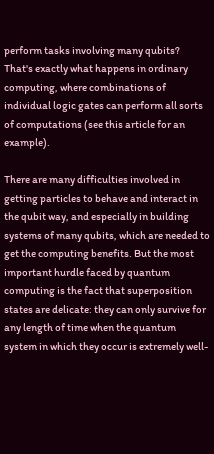perform tasks involving many qubits? That's exactly what happens in ordinary computing, where combinations of individual logic gates can perform all sorts of computations (see this article for an example).

There are many difficulties involved in getting particles to behave and interact in the qubit way, and especially in building systems of many qubits, which are needed to get the computing benefits. But the most important hurdle faced by quantum computing is the fact that superposition states are delicate: they can only survive for any length of time when the quantum system in which they occur is extremely well-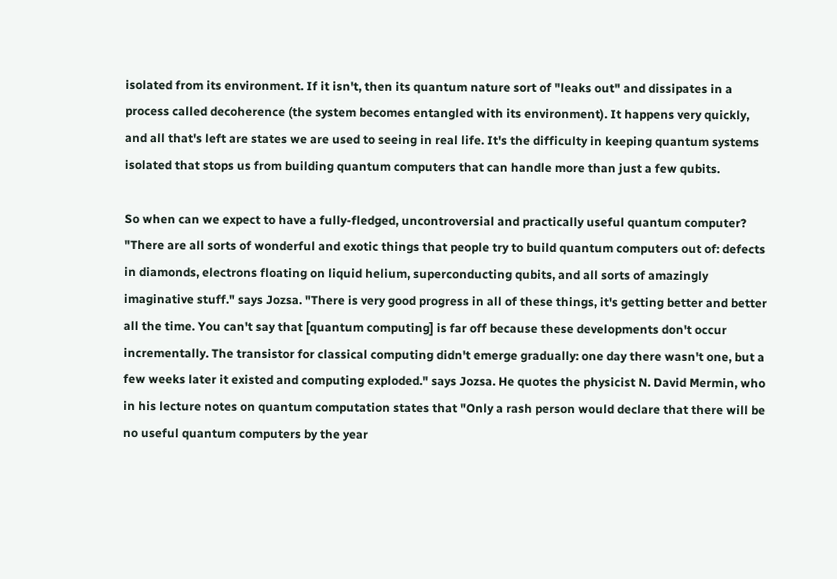isolated from its environment. If it isn't, then its quantum nature sort of "leaks out" and dissipates in a process called decoherence (the system becomes entangled with its environment). It happens very quickly, and all that's left are states we are used to seeing in real life. It's the difficulty in keeping quantum systems isolated that stops us from building quantum computers that can handle more than just a few qubits.

So when can we expect to have a fully-fledged, uncontroversial and practically useful quantum computer? "There are all sorts of wonderful and exotic things that people try to build quantum computers out of: defects in diamonds, electrons floating on liquid helium, superconducting qubits, and all sorts of amazingly imaginative stuff." says Jozsa. "There is very good progress in all of these things, it's getting better and better all the time. You can't say that [quantum computing] is far off because these developments don't occur incrementally. The transistor for classical computing didn't emerge gradually: one day there wasn't one, but a few weeks later it existed and computing exploded." says Jozsa. He quotes the physicist N. David Mermin, who in his lecture notes on quantum computation states that "Only a rash person would declare that there will be no useful quantum computers by the year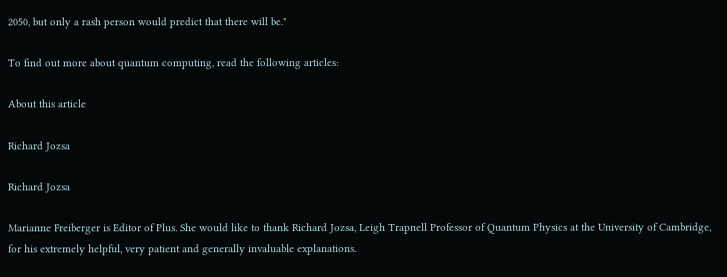2050, but only a rash person would predict that there will be."

To find out more about quantum computing, read the following articles:

About this article

Richard Jozsa

Richard Jozsa

Marianne Freiberger is Editor of Plus. She would like to thank Richard Jozsa, Leigh Trapnell Professor of Quantum Physics at the University of Cambridge, for his extremely helpful, very patient and generally invaluable explanations.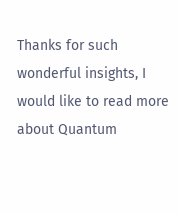Thanks for such wonderful insights, I would like to read more about Quantum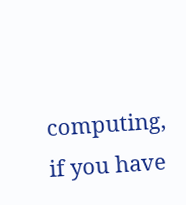computing, if you have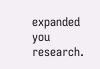expanded you research.